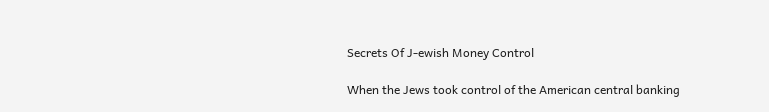Secrets Of J-ewish Money Control

When the Jews took control of the American central banking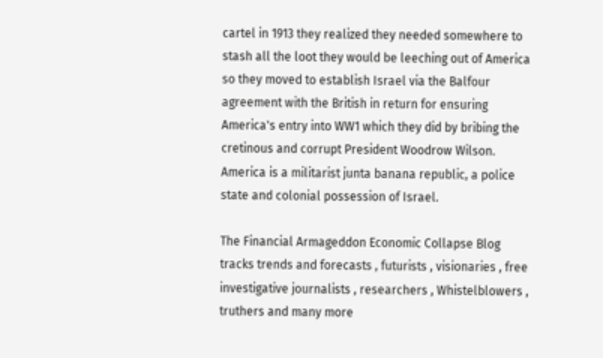cartel in 1913 they realized they needed somewhere to stash all the loot they would be leeching out of America so they moved to establish Israel via the Balfour agreement with the British in return for ensuring America's entry into WW1 which they did by bribing the cretinous and corrupt President Woodrow Wilson. America is a militarist junta banana republic, a police state and colonial possession of Israel.

The Financial Armageddon Economic Collapse Blog tracks trends and forecasts , futurists , visionaries , free investigative journalists , researchers , Whistelblowers , truthers and many more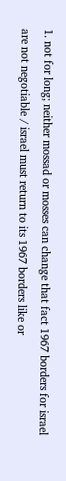1. not for long; neither mossad or mosses can change that fact 1967 borders for israel are not negotiable / israel must return to its 1967 borders like or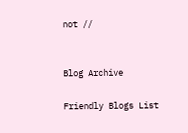not //


Blog Archive

Friendly Blogs List